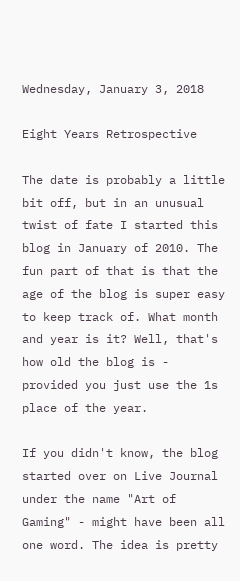Wednesday, January 3, 2018

Eight Years Retrospective

The date is probably a little bit off, but in an unusual twist of fate I started this blog in January of 2010. The fun part of that is that the age of the blog is super easy to keep track of. What month and year is it? Well, that's how old the blog is - provided you just use the 1s place of the year.

If you didn't know, the blog started over on Live Journal under the name "Art of Gaming" - might have been all one word. The idea is pretty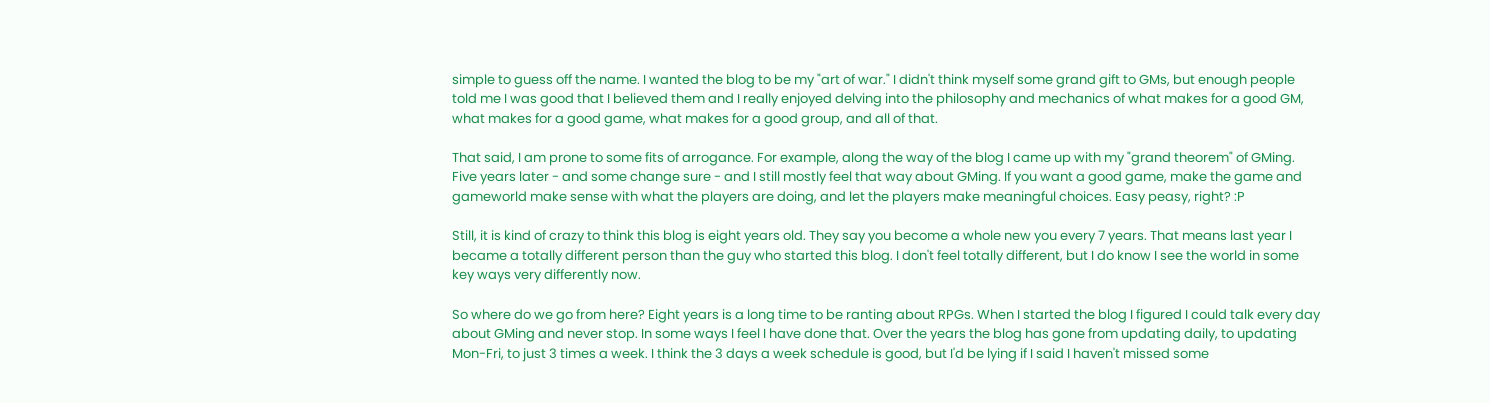simple to guess off the name. I wanted the blog to be my "art of war." I didn't think myself some grand gift to GMs, but enough people told me I was good that I believed them and I really enjoyed delving into the philosophy and mechanics of what makes for a good GM, what makes for a good game, what makes for a good group, and all of that.

That said, I am prone to some fits of arrogance. For example, along the way of the blog I came up with my "grand theorem" of GMing. Five years later - and some change sure - and I still mostly feel that way about GMing. If you want a good game, make the game and gameworld make sense with what the players are doing, and let the players make meaningful choices. Easy peasy, right? :P

Still, it is kind of crazy to think this blog is eight years old. They say you become a whole new you every 7 years. That means last year I became a totally different person than the guy who started this blog. I don't feel totally different, but I do know I see the world in some key ways very differently now.

So where do we go from here? Eight years is a long time to be ranting about RPGs. When I started the blog I figured I could talk every day about GMing and never stop. In some ways I feel I have done that. Over the years the blog has gone from updating daily, to updating Mon-Fri, to just 3 times a week. I think the 3 days a week schedule is good, but I'd be lying if I said I haven't missed some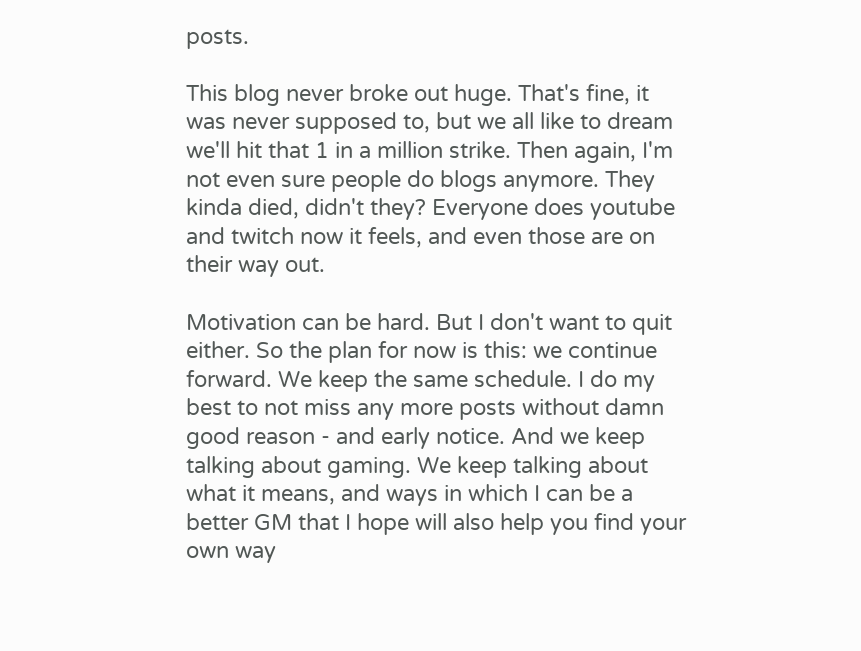posts.

This blog never broke out huge. That's fine, it was never supposed to, but we all like to dream we'll hit that 1 in a million strike. Then again, I'm not even sure people do blogs anymore. They kinda died, didn't they? Everyone does youtube and twitch now it feels, and even those are on their way out.

Motivation can be hard. But I don't want to quit either. So the plan for now is this: we continue forward. We keep the same schedule. I do my best to not miss any more posts without damn good reason - and early notice. And we keep talking about gaming. We keep talking about what it means, and ways in which I can be a better GM that I hope will also help you find your own way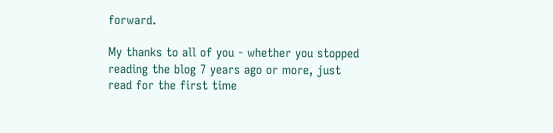forward.

My thanks to all of you - whether you stopped reading the blog 7 years ago or more, just read for the first time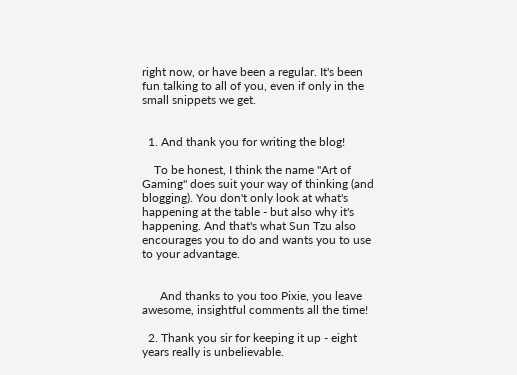right now, or have been a regular. It's been fun talking to all of you, even if only in the small snippets we get.


  1. And thank you for writing the blog!

    To be honest, I think the name "Art of Gaming" does suit your way of thinking (and blogging). You don't only look at what's happening at the table - but also why it's happening. And that's what Sun Tzu also encourages you to do and wants you to use to your advantage.


      And thanks to you too Pixie, you leave awesome, insightful comments all the time!

  2. Thank you sir for keeping it up - eight years really is unbelievable.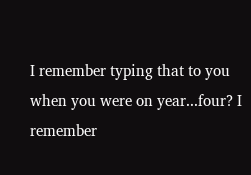I remember typing that to you when you were on year...four? I remember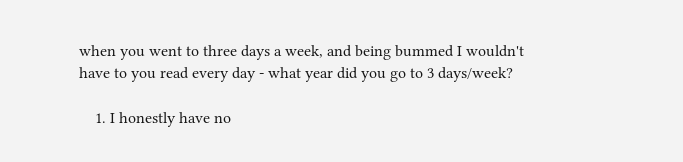when you went to three days a week, and being bummed I wouldn't have to you read every day - what year did you go to 3 days/week?

    1. I honestly have no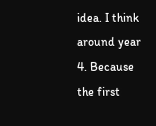idea. I think around year 4. Because the first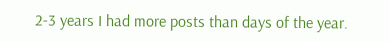2-3 years I had more posts than days of the year.